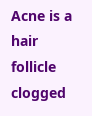Acne is a hair follicle clogged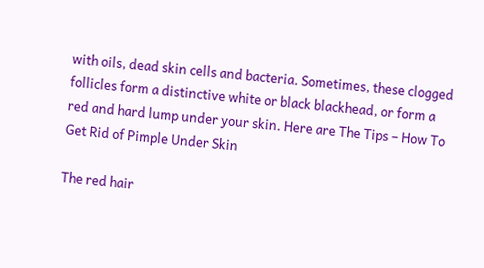with oils, dead skin cells and bacteria. Sometimes, these clogged follicles form a distinctive white or black blackhead, or form a red and hard lump under your skin. Here are The Tips – How To Get Rid of Pimple Under Skin

The red hair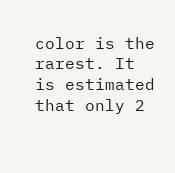color is the rarest. It is estimated that only 2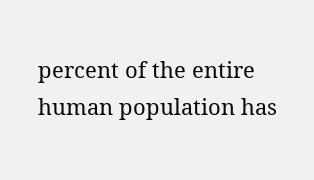percent of the entire human population has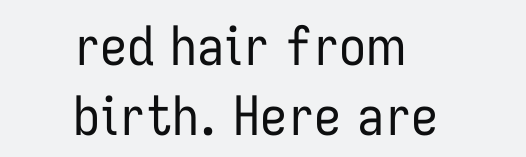red hair from birth. Here are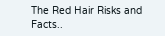The Red Hair Risks and Facts..